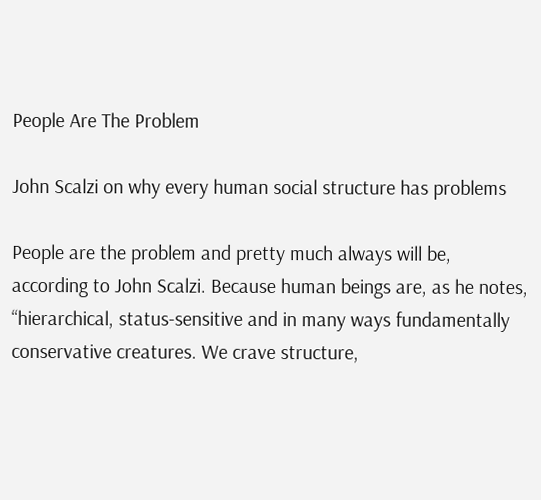People Are The Problem

John Scalzi on why every human social structure has problems

People are the problem and pretty much always will be, according to John Scalzi. Because human beings are, as he notes, “hierarchical, status-sensitive and in many ways fundamentally conservative creatures. We crave structure,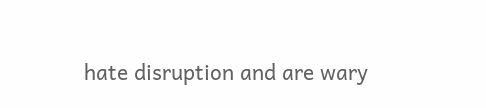hate disruption and are wary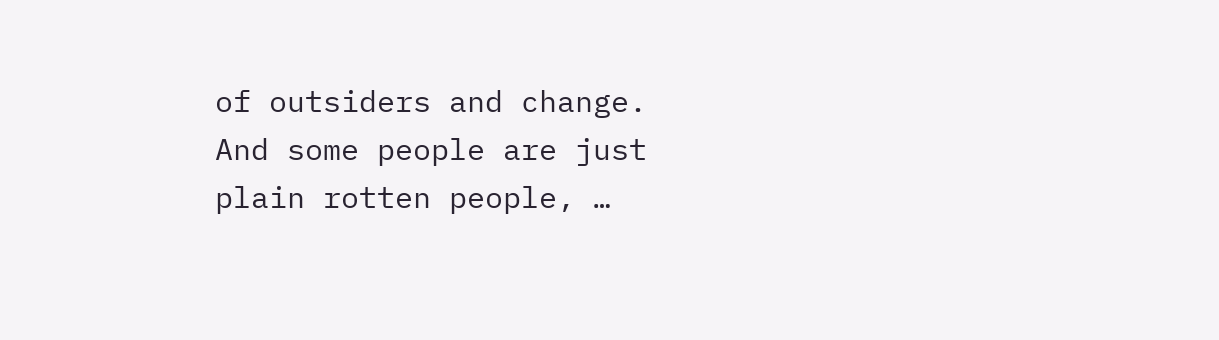of outsiders and change. And some people are just plain rotten people, …